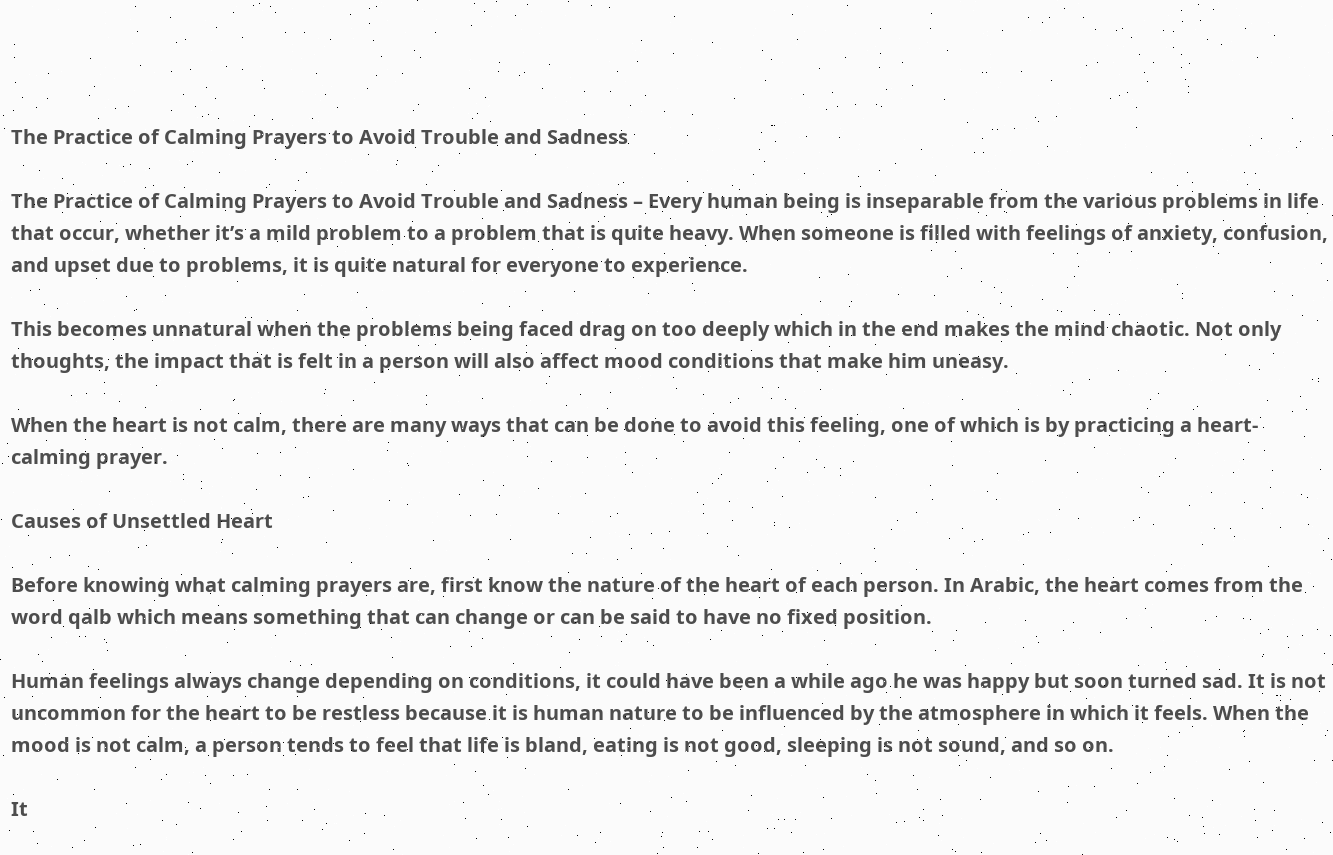The Practice of Calming Prayers to Avoid Trouble and Sadness

The Practice of Calming Prayers to Avoid Trouble and Sadness – Every human being is inseparable from the various problems in life that occur, whether it’s a mild problem to a problem that is quite heavy. When someone is filled with feelings of anxiety, confusion, and upset due to problems, it is quite natural for everyone to experience.

This becomes unnatural when the problems being faced drag on too deeply which in the end makes the mind chaotic. Not only thoughts, the impact that is felt in a person will also affect mood conditions that make him uneasy.

When the heart is not calm, there are many ways that can be done to avoid this feeling, one of which is by practicing a heart-calming prayer.

Causes of Unsettled Heart

Before knowing what calming prayers are, first know the nature of the heart of each person. In Arabic, the heart comes from the word qalb which means something that can change or can be said to have no fixed position.

Human feelings always change depending on conditions, it could have been a while ago he was happy but soon turned sad. It is not uncommon for the heart to be restless because it is human nature to be influenced by the atmosphere in which it feels. When the mood is not calm, a person tends to feel that life is bland, eating is not good, sleeping is not sound, and so on.

It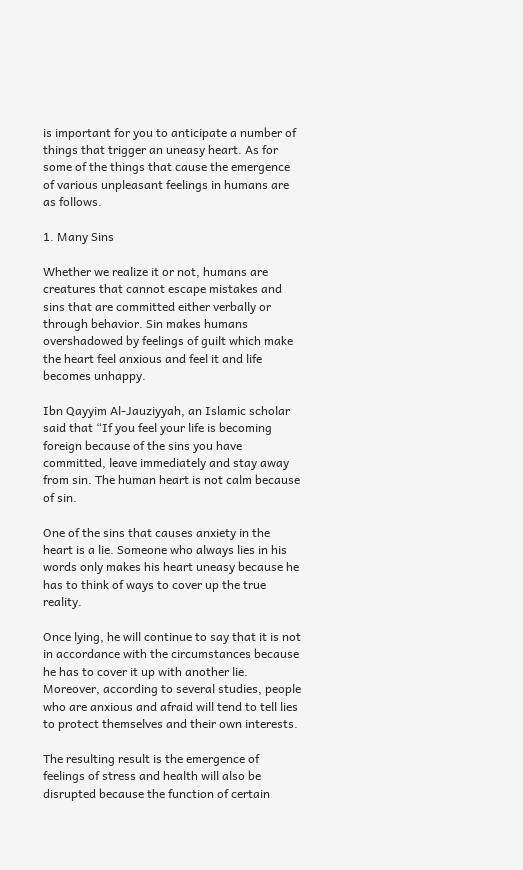is important for you to anticipate a number of things that trigger an uneasy heart. As for some of the things that cause the emergence of various unpleasant feelings in humans are as follows.

1. Many Sins

Whether we realize it or not, humans are creatures that cannot escape mistakes and sins that are committed either verbally or through behavior. Sin makes humans overshadowed by feelings of guilt which make the heart feel anxious and feel it and life becomes unhappy.

Ibn Qayyim Al-Jauziyyah, an Islamic scholar said that “If you feel your life is becoming foreign because of the sins you have committed, leave immediately and stay away from sin. The human heart is not calm because of sin.

One of the sins that causes anxiety in the heart is a lie. Someone who always lies in his words only makes his heart uneasy because he has to think of ways to cover up the true reality.

Once lying, he will continue to say that it is not in accordance with the circumstances because he has to cover it up with another lie. Moreover, according to several studies, people who are anxious and afraid will tend to tell lies to protect themselves and their own interests.

The resulting result is the emergence of feelings of stress and health will also be disrupted because the function of certain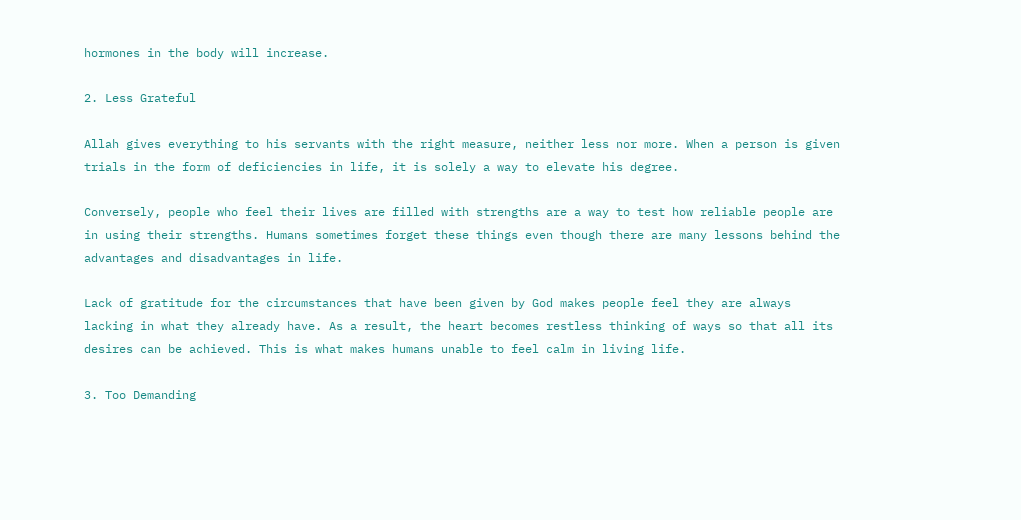hormones in the body will increase.

2. Less Grateful

Allah gives everything to his servants with the right measure, neither less nor more. When a person is given trials in the form of deficiencies in life, it is solely a way to elevate his degree.

Conversely, people who feel their lives are filled with strengths are a way to test how reliable people are in using their strengths. Humans sometimes forget these things even though there are many lessons behind the advantages and disadvantages in life.

Lack of gratitude for the circumstances that have been given by God makes people feel they are always lacking in what they already have. As a result, the heart becomes restless thinking of ways so that all its desires can be achieved. This is what makes humans unable to feel calm in living life.

3. Too Demanding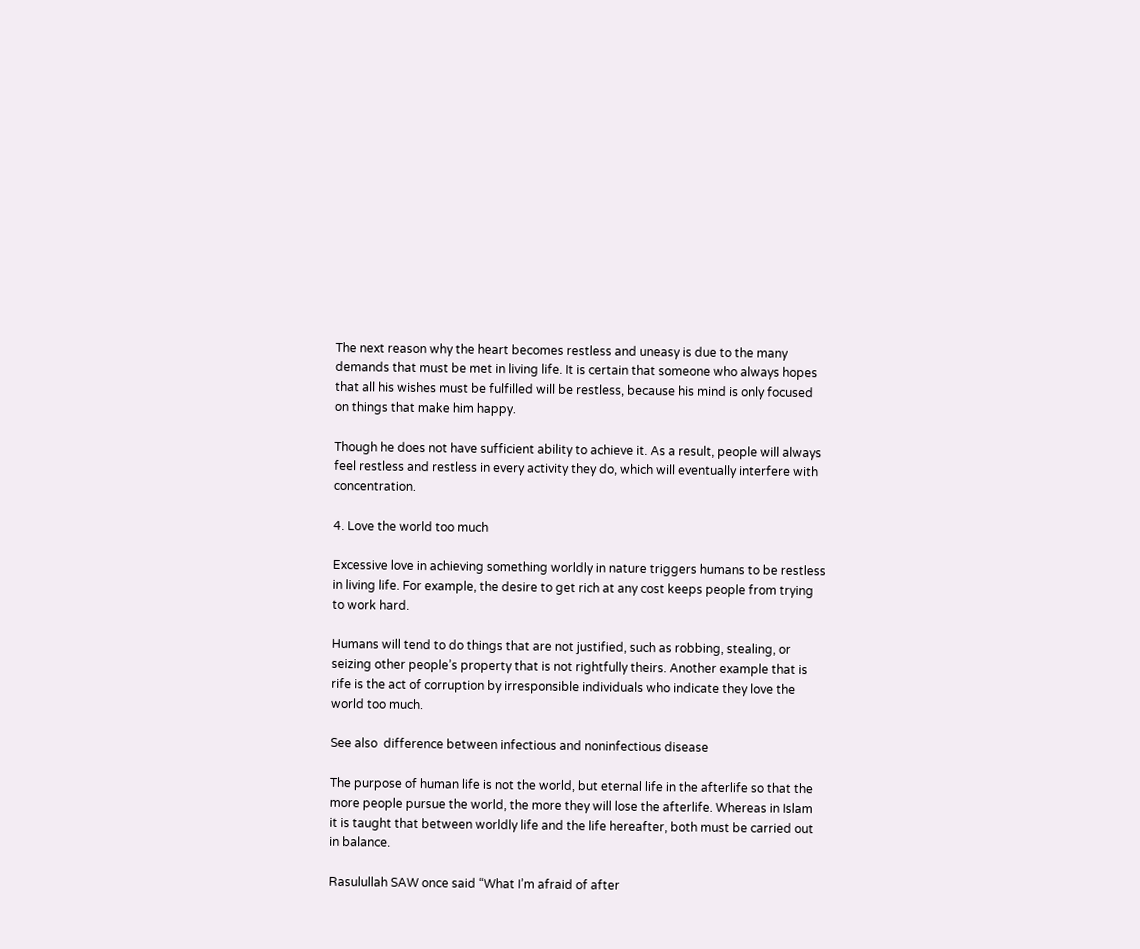The next reason why the heart becomes restless and uneasy is due to the many demands that must be met in living life. It is certain that someone who always hopes that all his wishes must be fulfilled will be restless, because his mind is only focused on things that make him happy.

Though he does not have sufficient ability to achieve it. As a result, people will always feel restless and restless in every activity they do, which will eventually interfere with concentration.

4. Love the world too much

Excessive love in achieving something worldly in nature triggers humans to be restless in living life. For example, the desire to get rich at any cost keeps people from trying to work hard.

Humans will tend to do things that are not justified, such as robbing, stealing, or seizing other people’s property that is not rightfully theirs. Another example that is rife is the act of corruption by irresponsible individuals who indicate they love the world too much.

See also  difference between infectious and noninfectious disease

The purpose of human life is not the world, but eternal life in the afterlife so that the more people pursue the world, the more they will lose the afterlife. Whereas in Islam it is taught that between worldly life and the life hereafter, both must be carried out in balance.

Rasulullah SAW once said “What I’m afraid of after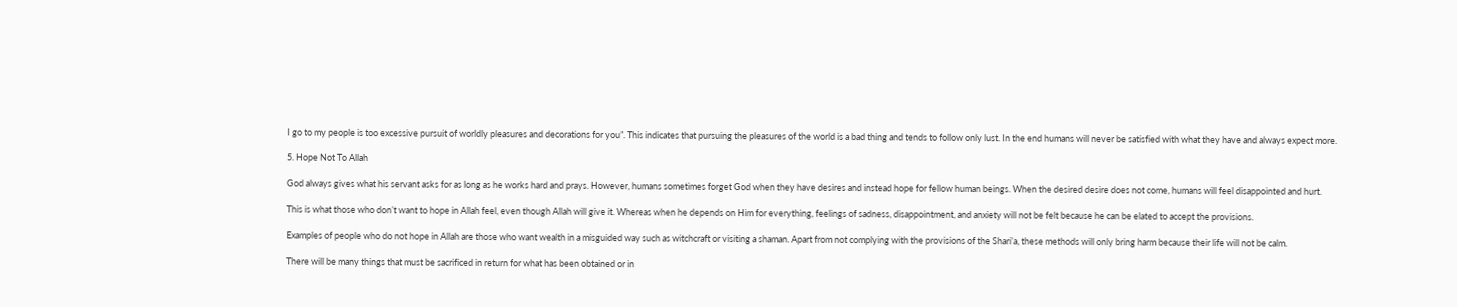I go to my people is too excessive pursuit of worldly pleasures and decorations for you”. This indicates that pursuing the pleasures of the world is a bad thing and tends to follow only lust. In the end humans will never be satisfied with what they have and always expect more.

5. Hope Not To Allah

God always gives what his servant asks for as long as he works hard and prays. However, humans sometimes forget God when they have desires and instead hope for fellow human beings. When the desired desire does not come, humans will feel disappointed and hurt.

This is what those who don’t want to hope in Allah feel, even though Allah will give it. Whereas when he depends on Him for everything, feelings of sadness, disappointment, and anxiety will not be felt because he can be elated to accept the provisions.

Examples of people who do not hope in Allah are those who want wealth in a misguided way such as witchcraft or visiting a shaman. Apart from not complying with the provisions of the Shari’a, these methods will only bring harm because their life will not be calm.

There will be many things that must be sacrificed in return for what has been obtained or in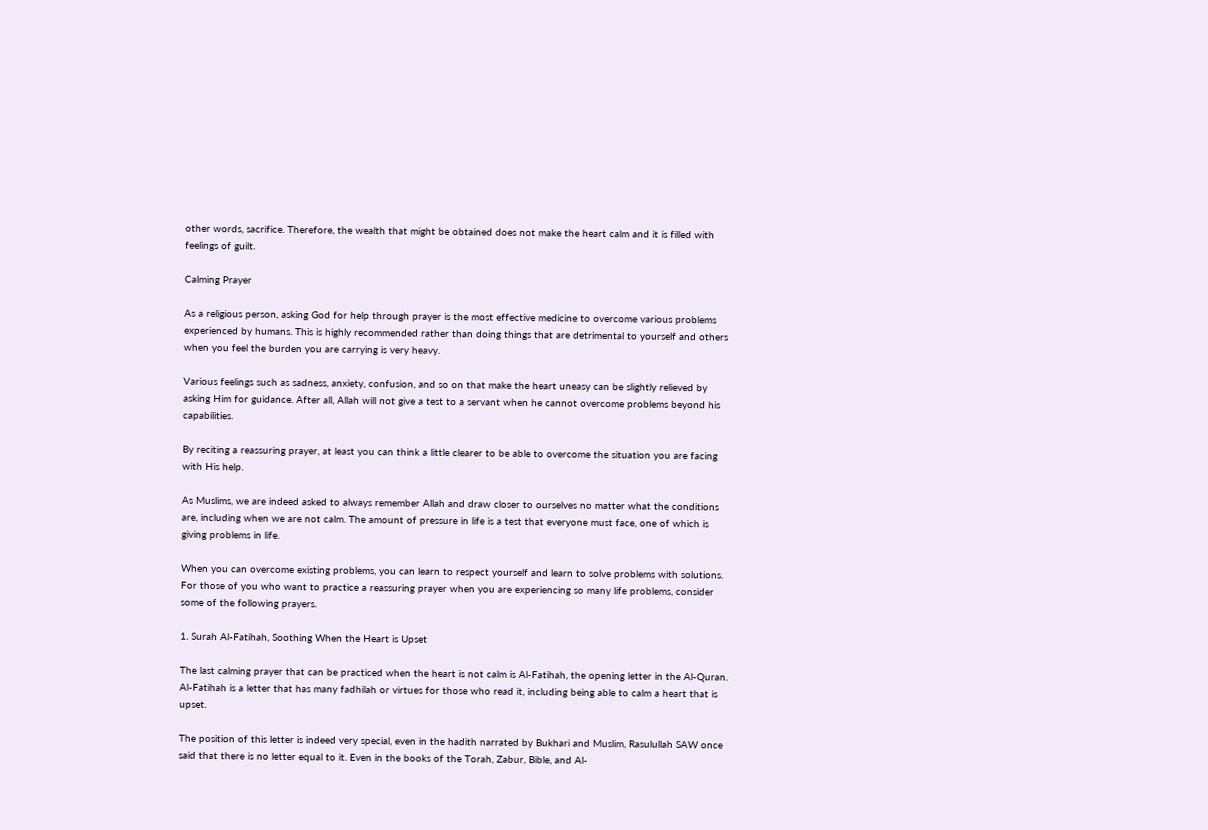other words, sacrifice. Therefore, the wealth that might be obtained does not make the heart calm and it is filled with feelings of guilt.

Calming Prayer

As a religious person, asking God for help through prayer is the most effective medicine to overcome various problems experienced by humans. This is highly recommended rather than doing things that are detrimental to yourself and others when you feel the burden you are carrying is very heavy.

Various feelings such as sadness, anxiety, confusion, and so on that make the heart uneasy can be slightly relieved by asking Him for guidance. After all, Allah will not give a test to a servant when he cannot overcome problems beyond his capabilities.

By reciting a reassuring prayer, at least you can think a little clearer to be able to overcome the situation you are facing with His help.

As Muslims, we are indeed asked to always remember Allah and draw closer to ourselves no matter what the conditions are, including when we are not calm. The amount of pressure in life is a test that everyone must face, one of which is giving problems in life.

When you can overcome existing problems, you can learn to respect yourself and learn to solve problems with solutions. For those of you who want to practice a reassuring prayer when you are experiencing so many life problems, consider some of the following prayers.

1. Surah Al-Fatihah, Soothing When the Heart is Upset

The last calming prayer that can be practiced when the heart is not calm is Al-Fatihah, the opening letter in the Al-Quran. Al-Fatihah is a letter that has many fadhilah or virtues for those who read it, including being able to calm a heart that is upset.

The position of this letter is indeed very special, even in the hadith narrated by Bukhari and Muslim, Rasulullah SAW once said that there is no letter equal to it. Even in the books of the Torah, Zabur, Bible, and Al-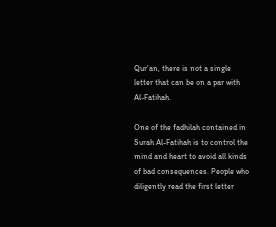Qur’an, there is not a single letter that can be on a par with Al-Fatihah.

One of the fadhilah contained in Surah Al-Fatihah is to control the mind and heart to avoid all kinds of bad consequences. People who diligently read the first letter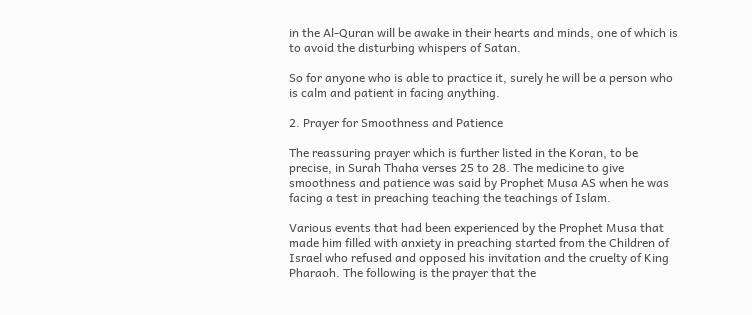in the Al-Quran will be awake in their hearts and minds, one of which is to avoid the disturbing whispers of Satan.

So for anyone who is able to practice it, surely he will be a person who is calm and patient in facing anything.

2. Prayer for Smoothness and Patience

The reassuring prayer which is further listed in the Koran, to be precise, in Surah Thaha verses 25 to 28. The medicine to give smoothness and patience was said by Prophet Musa AS when he was facing a test in preaching teaching the teachings of Islam.

Various events that had been experienced by the Prophet Musa that made him filled with anxiety in preaching started from the Children of Israel who refused and opposed his invitation and the cruelty of King Pharaoh. The following is the prayer that the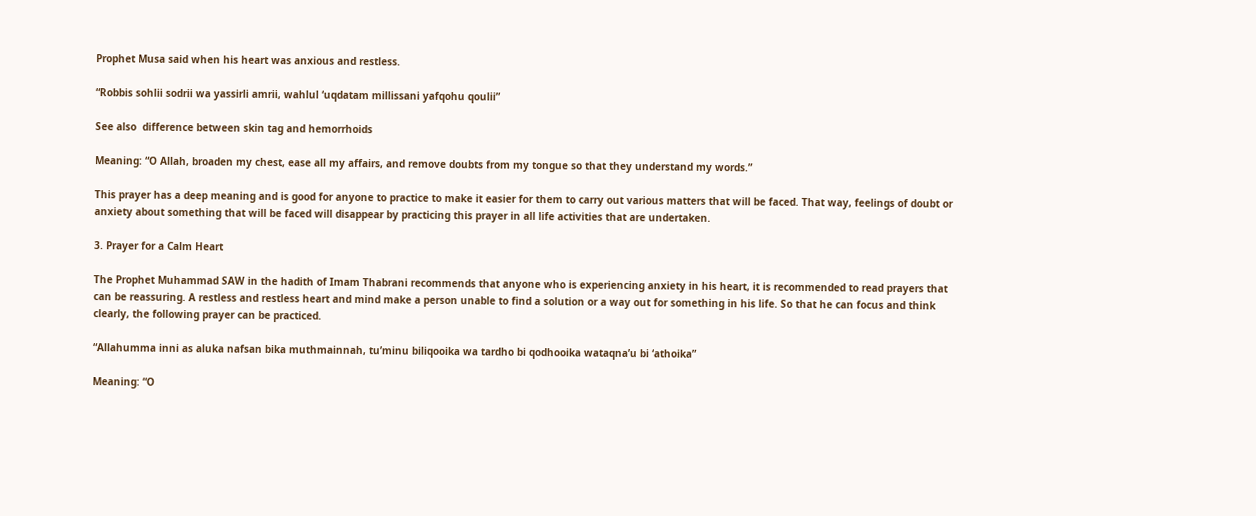Prophet Musa said when his heart was anxious and restless.

“Robbis sohlii sodrii wa yassirli amrii, wahlul ‘uqdatam millissani yafqohu qoulii”

See also  difference between skin tag and hemorrhoids

Meaning: “O Allah, broaden my chest, ease all my affairs, and remove doubts from my tongue so that they understand my words.”

This prayer has a deep meaning and is good for anyone to practice to make it easier for them to carry out various matters that will be faced. That way, feelings of doubt or anxiety about something that will be faced will disappear by practicing this prayer in all life activities that are undertaken.

3. Prayer for a Calm Heart

The Prophet Muhammad SAW in the hadith of Imam Thabrani recommends that anyone who is experiencing anxiety in his heart, it is recommended to read prayers that can be reassuring. A restless and restless heart and mind make a person unable to find a solution or a way out for something in his life. So that he can focus and think clearly, the following prayer can be practiced.

“Allahumma inni as aluka nafsan bika muthmainnah, tu’minu biliqooika wa tardho bi qodhooika wataqna’u bi ‘athoika”

Meaning: “O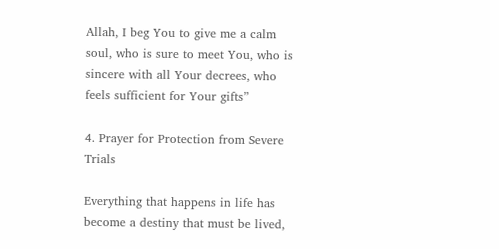Allah, I beg You to give me a calm soul, who is sure to meet You, who is sincere with all Your decrees, who feels sufficient for Your gifts”

4. Prayer for Protection from Severe Trials

Everything that happens in life has become a destiny that must be lived,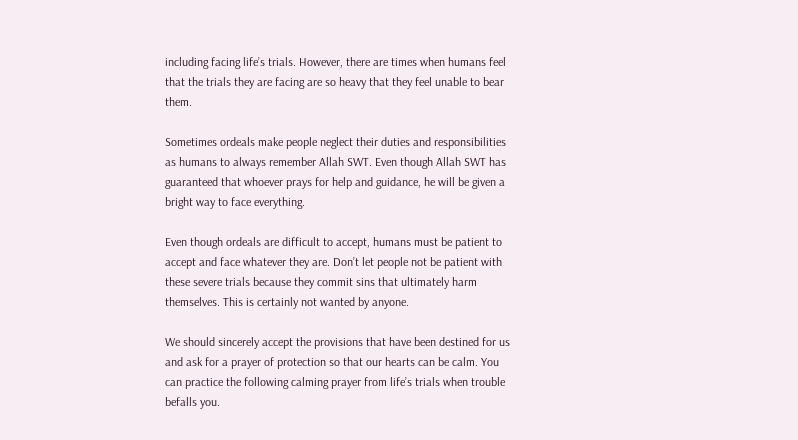including facing life’s trials. However, there are times when humans feel that the trials they are facing are so heavy that they feel unable to bear them.

Sometimes ordeals make people neglect their duties and responsibilities as humans to always remember Allah SWT. Even though Allah SWT has guaranteed that whoever prays for help and guidance, he will be given a bright way to face everything.

Even though ordeals are difficult to accept, humans must be patient to accept and face whatever they are. Don’t let people not be patient with these severe trials because they commit sins that ultimately harm themselves. This is certainly not wanted by anyone.

We should sincerely accept the provisions that have been destined for us and ask for a prayer of protection so that our hearts can be calm. You can practice the following calming prayer from life’s trials when trouble befalls you.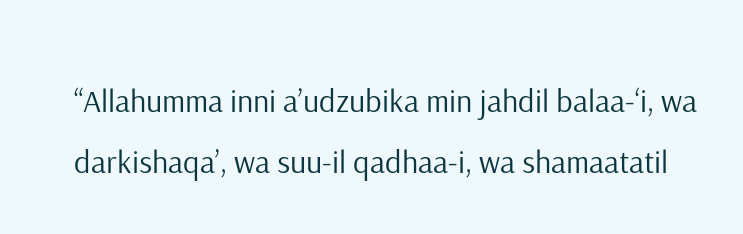“Allahumma inni a’udzubika min jahdil balaa-‘i, wa darkishaqa’, wa suu-il qadhaa-i, wa shamaatatil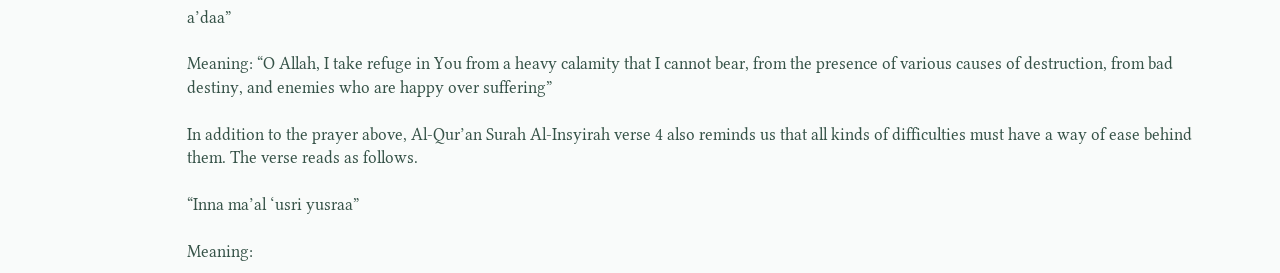a’daa”

Meaning: “O Allah, I take refuge in You from a heavy calamity that I cannot bear, from the presence of various causes of destruction, from bad destiny, and enemies who are happy over suffering”

In addition to the prayer above, Al-Qur’an Surah Al-Insyirah verse 4 also reminds us that all kinds of difficulties must have a way of ease behind them. The verse reads as follows.

“Inna ma’al ‘usri yusraa”

Meaning: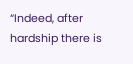“Indeed, after hardship there is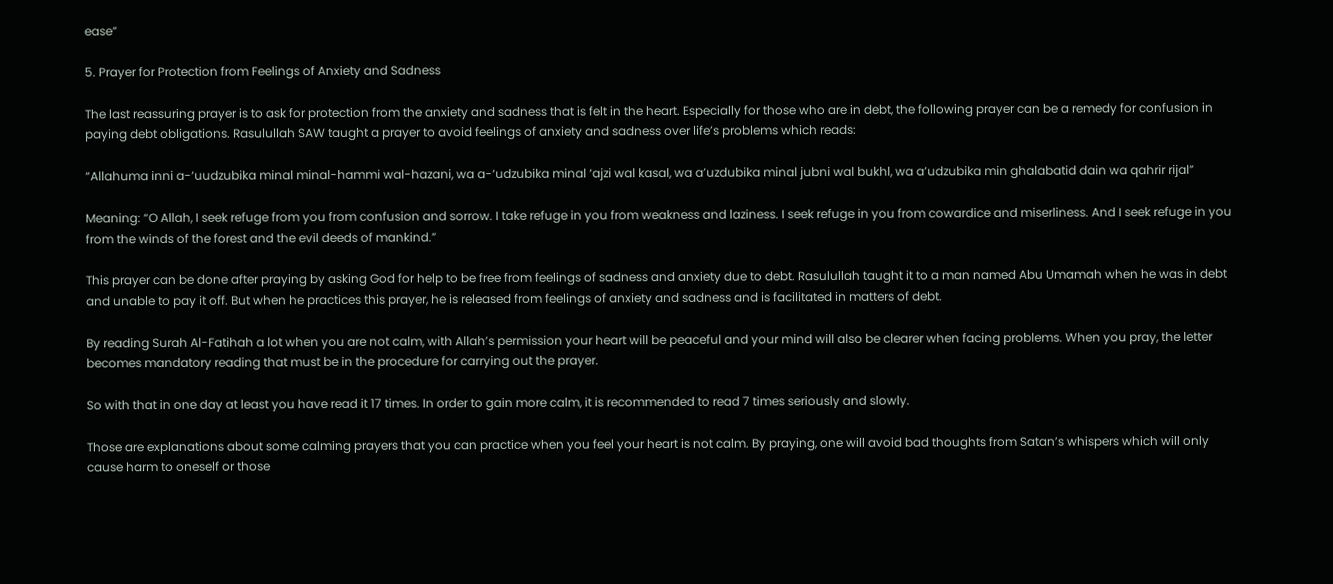ease”

5. Prayer for Protection from Feelings of Anxiety and Sadness

The last reassuring prayer is to ask for protection from the anxiety and sadness that is felt in the heart. Especially for those who are in debt, the following prayer can be a remedy for confusion in paying debt obligations. Rasulullah SAW taught a prayer to avoid feelings of anxiety and sadness over life’s problems which reads:

“Allahuma inni a-‘uudzubika minal minal-hammi wal-hazani, wa a-‘udzubika minal ‘ajzi wal kasal, wa a’uzdubika minal jubni wal bukhl, wa a’udzubika min ghalabatid dain wa qahrir rijal”

Meaning: “O Allah, I seek refuge from you from confusion and sorrow. I take refuge in you from weakness and laziness. I seek refuge in you from cowardice and miserliness. And I seek refuge in you from the winds of the forest and the evil deeds of mankind.”

This prayer can be done after praying by asking God for help to be free from feelings of sadness and anxiety due to debt. Rasulullah taught it to a man named Abu Umamah when he was in debt and unable to pay it off. But when he practices this prayer, he is released from feelings of anxiety and sadness and is facilitated in matters of debt.

By reading Surah Al-Fatihah a lot when you are not calm, with Allah’s permission your heart will be peaceful and your mind will also be clearer when facing problems. When you pray, the letter becomes mandatory reading that must be in the procedure for carrying out the prayer.

So with that in one day at least you have read it 17 times. In order to gain more calm, it is recommended to read 7 times seriously and slowly.

Those are explanations about some calming prayers that you can practice when you feel your heart is not calm. By praying, one will avoid bad thoughts from Satan’s whispers which will only cause harm to oneself or those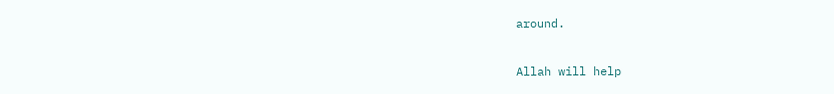around.

Allah will help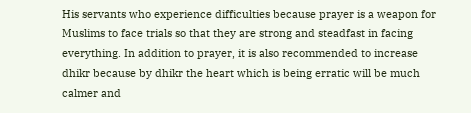His servants who experience difficulties because prayer is a weapon for Muslims to face trials so that they are strong and steadfast in facing everything. In addition to prayer, it is also recommended to increase dhikr because by dhikr the heart which is being erratic will be much calmer and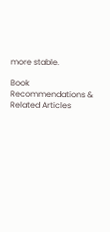more stable.

Book Recommendations & Related Articles